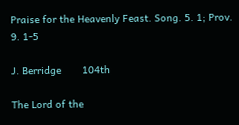Praise for the Heavenly Feast. Song. 5. 1; Prov. 9. 1-5

J. Berridge       104th

The Lord of the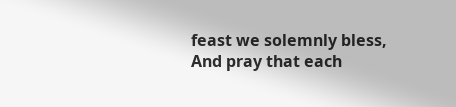feast we solemnly bless,
And pray that each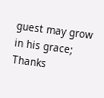guest may grow in his grace;
Thanks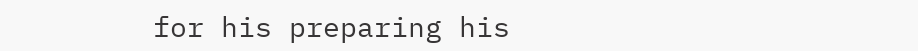for his preparing his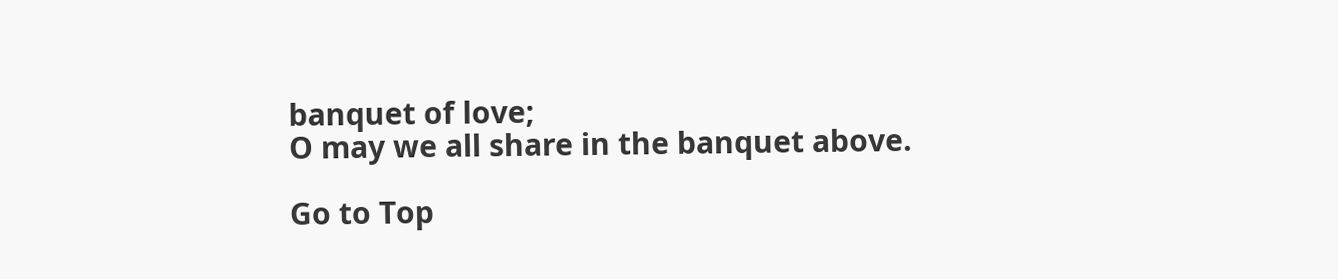banquet of love;
O may we all share in the banquet above.

Go to Top